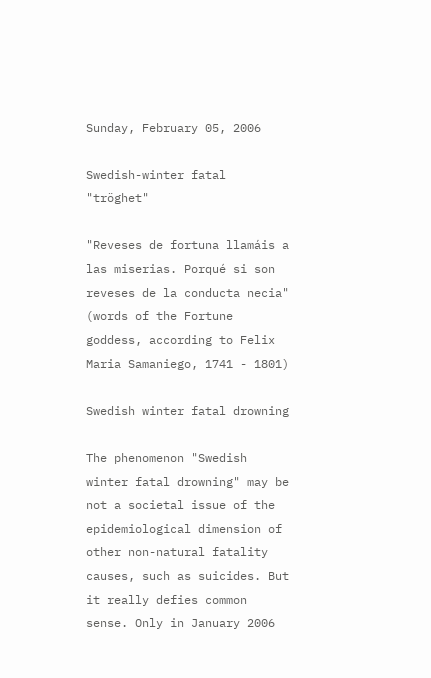Sunday, February 05, 2006

Swedish-winter fatal "tröghet"

"Reveses de fortuna llamáis a las miserias. Porqué si son reveses de la conducta necia" (words of the Fortune goddess, according to Felix Maria Samaniego, 1741 - 1801)

Swedish winter fatal drowning

The phenomenon "Swedish winter fatal drowning" may be not a societal issue of the epidemiological dimension of other non-natural fatality causes, such as suicides. But it really defies common sense. Only in January 2006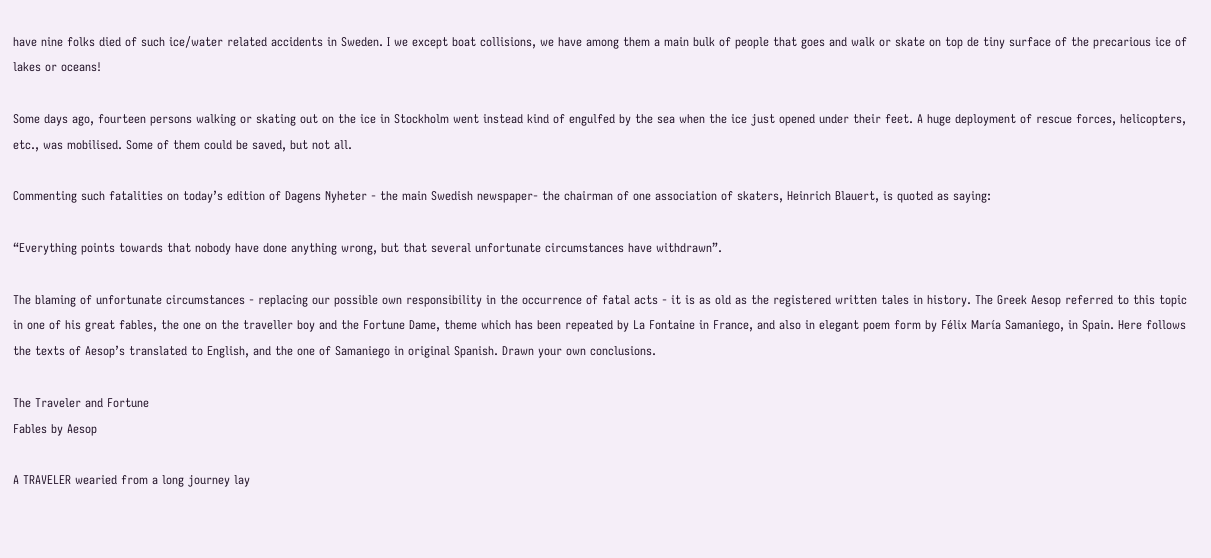have nine folks died of such ice/water related accidents in Sweden. I we except boat collisions, we have among them a main bulk of people that goes and walk or skate on top de tiny surface of the precarious ice of lakes or oceans!

Some days ago, fourteen persons walking or skating out on the ice in Stockholm went instead kind of engulfed by the sea when the ice just opened under their feet. A huge deployment of rescue forces, helicopters, etc., was mobilised. Some of them could be saved, but not all.

Commenting such fatalities on today’s edition of Dagens Nyheter - the main Swedish newspaper- the chairman of one association of skaters, Heinrich Blauert, is quoted as saying:

“Everything points towards that nobody have done anything wrong, but that several unfortunate circumstances have withdrawn”.

The blaming of unfortunate circumstances - replacing our possible own responsibility in the occurrence of fatal acts - it is as old as the registered written tales in history. The Greek Aesop referred to this topic in one of his great fables, the one on the traveller boy and the Fortune Dame, theme which has been repeated by La Fontaine in France, and also in elegant poem form by Félix María Samaniego, in Spain. Here follows the texts of Aesop’s translated to English, and the one of Samaniego in original Spanish. Drawn your own conclusions.

The Traveler and Fortune
Fables by Aesop

A TRAVELER wearied from a long journey lay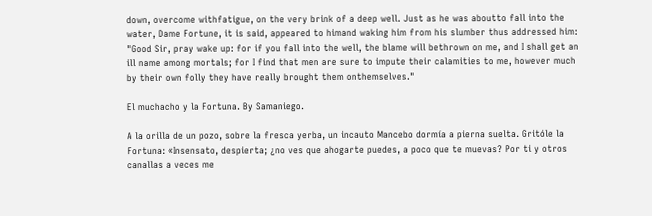down, overcome withfatigue, on the very brink of a deep well. Just as he was aboutto fall into the water, Dame Fortune, it is said, appeared to himand waking him from his slumber thus addressed him: "Good Sir, pray wake up: for if you fall into the well, the blame will bethrown on me, and I shall get an ill name among mortals; for I find that men are sure to impute their calamities to me, however much by their own folly they have really brought them onthemselves."

El muchacho y la Fortuna. By Samaniego.

A la orilla de un pozo, sobre la fresca yerba, un incauto Mancebo dormía a pierna suelta. Gritóle la Fortuna: «Insensato, despierta; ¿no ves que ahogarte puedes, a poco que te muevas? Por ti y otros canallas a veces me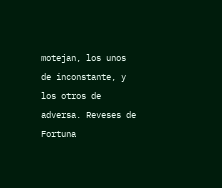motejan, los unos de inconstante, y los otros de adversa. Reveses de Fortuna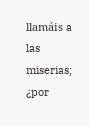llamáis a las miserias; ¿por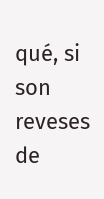qué, si son reveses de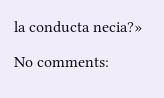la conducta necia?»

No comments: